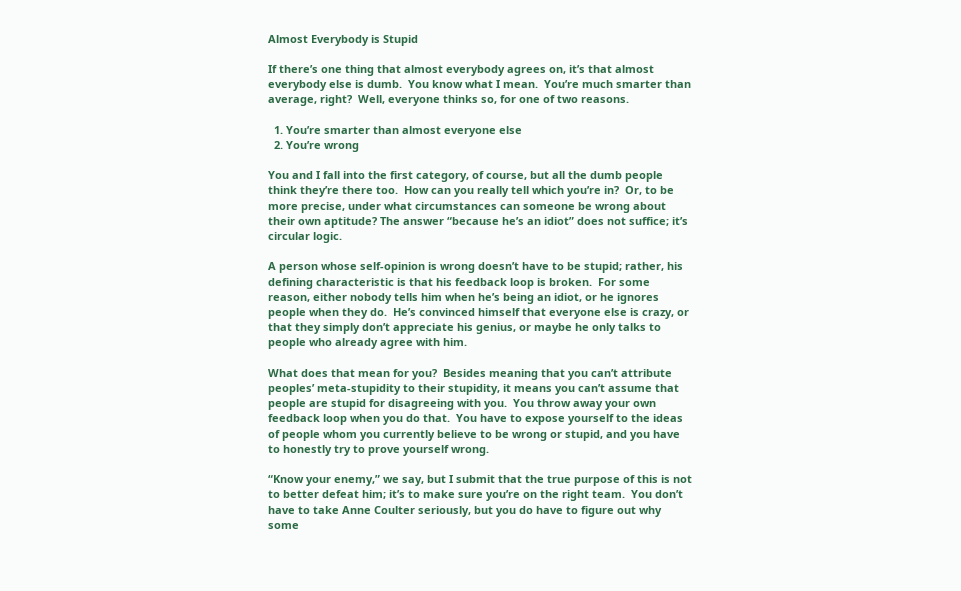Almost Everybody is Stupid

If there’s one thing that almost everybody agrees on, it’s that almost everybody else is dumb.  You know what I mean.  You’re much smarter than average, right?  Well, everyone thinks so, for one of two reasons.

  1. You’re smarter than almost everyone else
  2. You’re wrong

You and I fall into the first category, of course, but all the dumb people think they’re there too.  How can you really tell which you’re in?  Or, to be more precise, under what circumstances can someone be wrong about their own aptitude? The answer “because he’s an idiot” does not suffice; it’s circular logic.

A person whose self-opinion is wrong doesn’t have to be stupid; rather, his defining characteristic is that his feedback loop is broken.  For some reason, either nobody tells him when he’s being an idiot, or he ignores people when they do.  He’s convinced himself that everyone else is crazy, or that they simply don’t appreciate his genius, or maybe he only talks to people who already agree with him.

What does that mean for you?  Besides meaning that you can’t attribute peoples’ meta-stupidity to their stupidity, it means you can’t assume that people are stupid for disagreeing with you.  You throw away your own feedback loop when you do that.  You have to expose yourself to the ideas of people whom you currently believe to be wrong or stupid, and you have to honestly try to prove yourself wrong.

“Know your enemy,” we say, but I submit that the true purpose of this is not to better defeat him; it’s to make sure you’re on the right team.  You don’t have to take Anne Coulter seriously, but you do have to figure out why some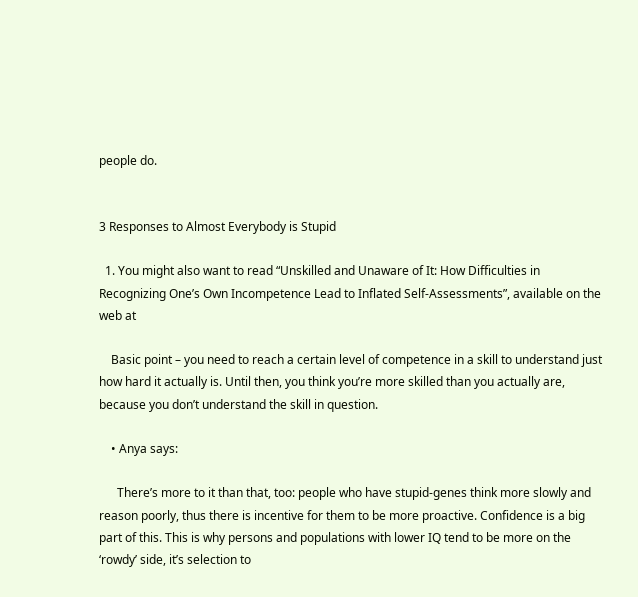people do.


3 Responses to Almost Everybody is Stupid

  1. You might also want to read “Unskilled and Unaware of It: How Difficulties in Recognizing One’s Own Incompetence Lead to Inflated Self-Assessments”, available on the web at

    Basic point – you need to reach a certain level of competence in a skill to understand just how hard it actually is. Until then, you think you’re more skilled than you actually are, because you don’t understand the skill in question.

    • Anya says:

      There’s more to it than that, too: people who have stupid-genes think more slowly and reason poorly, thus there is incentive for them to be more proactive. Confidence is a big part of this. This is why persons and populations with lower IQ tend to be more on the ‘rowdy’ side, it’s selection to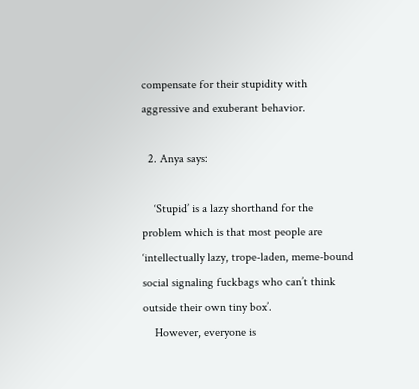compensate for their stupidity with aggressive and exuberant behavior.

  2. Anya says:

    ‘Stupid’ is a lazy shorthand for the problem which is that most people are ‘intellectually lazy, trope-laden, meme-bound social signaling fuckbags who can’t think outside their own tiny box’.
    However, everyone is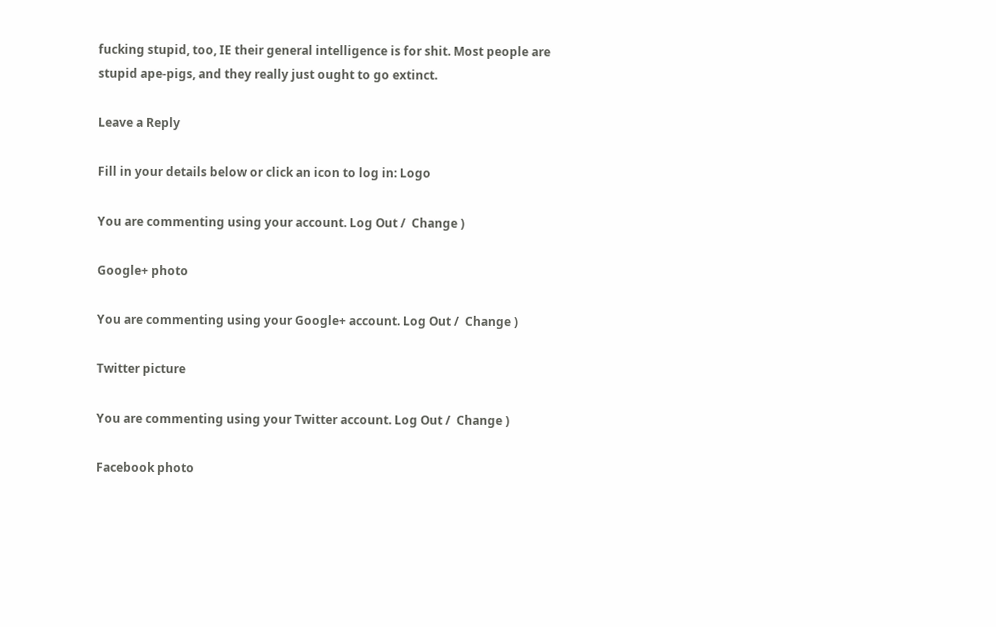fucking stupid, too, IE their general intelligence is for shit. Most people are stupid ape-pigs, and they really just ought to go extinct.

Leave a Reply

Fill in your details below or click an icon to log in: Logo

You are commenting using your account. Log Out /  Change )

Google+ photo

You are commenting using your Google+ account. Log Out /  Change )

Twitter picture

You are commenting using your Twitter account. Log Out /  Change )

Facebook photo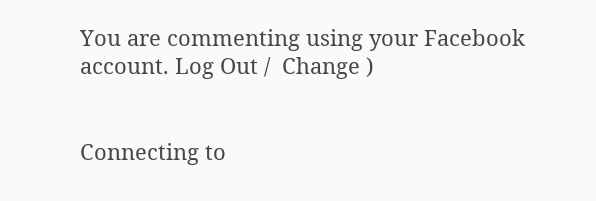You are commenting using your Facebook account. Log Out /  Change )


Connecting to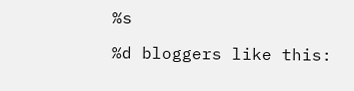%s

%d bloggers like this: